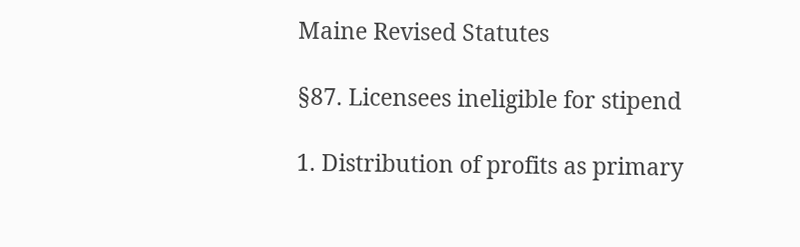Maine Revised Statutes

§87. Licensees ineligible for stipend

1. Distribution of profits as primary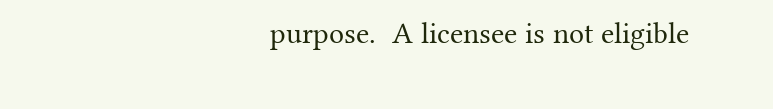purpose.  A licensee is not eligible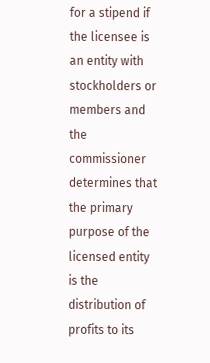for a stipend if the licensee is an entity with stockholders or members and the commissioner determines that the primary purpose of the licensed entity is the distribution of profits to its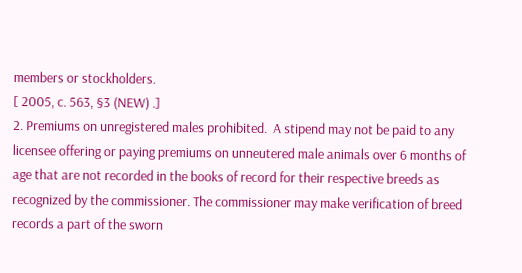members or stockholders.
[ 2005, c. 563, §3 (NEW) .]
2. Premiums on unregistered males prohibited.  A stipend may not be paid to any licensee offering or paying premiums on unneutered male animals over 6 months of age that are not recorded in the books of record for their respective breeds as recognized by the commissioner. The commissioner may make verification of breed records a part of the sworn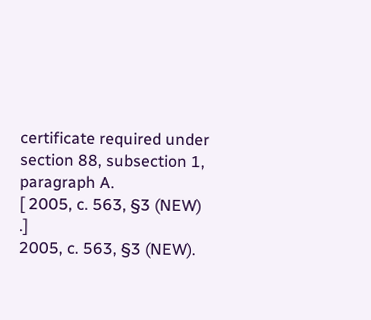certificate required under section 88, subsection 1, paragraph A.
[ 2005, c. 563, §3 (NEW) .]
2005, c. 563, §3 (NEW).